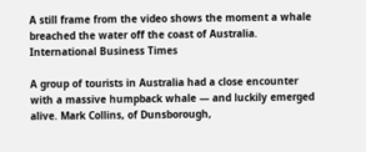A still frame from the video shows the moment a whale breached the water off the coast of Australia. International Business Times

A group of tourists in Australia had a close encounter with a massive humpback whale — and luckily emerged alive. Mark Collins, of Dunsborough,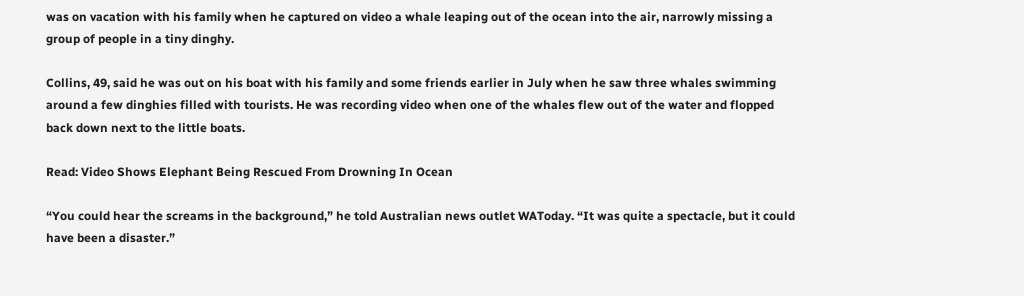was on vacation with his family when he captured on video a whale leaping out of the ocean into the air, narrowly missing a group of people in a tiny dinghy.

Collins, 49, said he was out on his boat with his family and some friends earlier in July when he saw three whales swimming around a few dinghies filled with tourists. He was recording video when one of the whales flew out of the water and flopped back down next to the little boats.

Read: Video Shows Elephant Being Rescued From Drowning In Ocean

“You could hear the screams in the background,” he told Australian news outlet WAToday. “It was quite a spectacle, but it could have been a disaster.”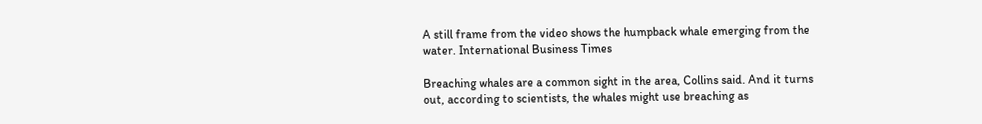A still frame from the video shows the humpback whale emerging from the water. International Business Times

Breaching whales are a common sight in the area, Collins said. And it turns out, according to scientists, the whales might use breaching as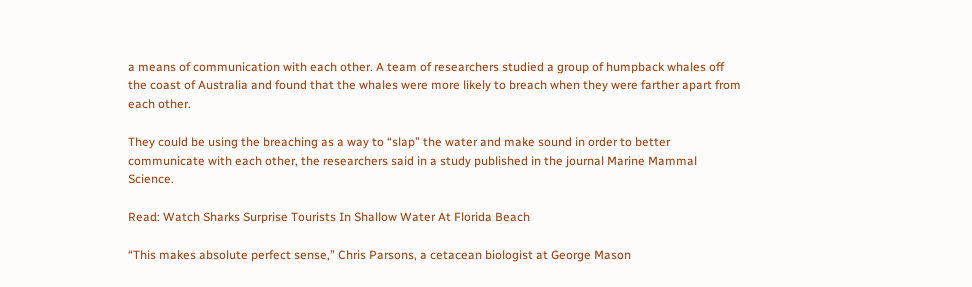a means of communication with each other. A team of researchers studied a group of humpback whales off the coast of Australia and found that the whales were more likely to breach when they were farther apart from each other.

They could be using the breaching as a way to “slap” the water and make sound in order to better communicate with each other, the researchers said in a study published in the journal Marine Mammal Science.

Read: Watch Sharks Surprise Tourists In Shallow Water At Florida Beach

“This makes absolute perfect sense,” Chris Parsons, a cetacean biologist at George Mason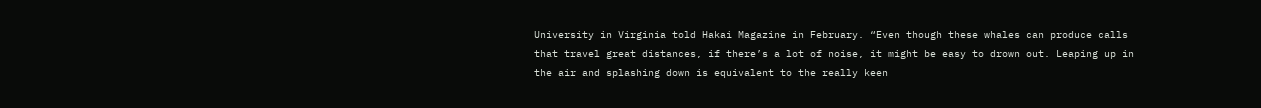University in Virginia told Hakai Magazine in February. “Even though these whales can produce calls that travel great distances, if there’s a lot of noise, it might be easy to drown out. Leaping up in the air and splashing down is equivalent to the really keen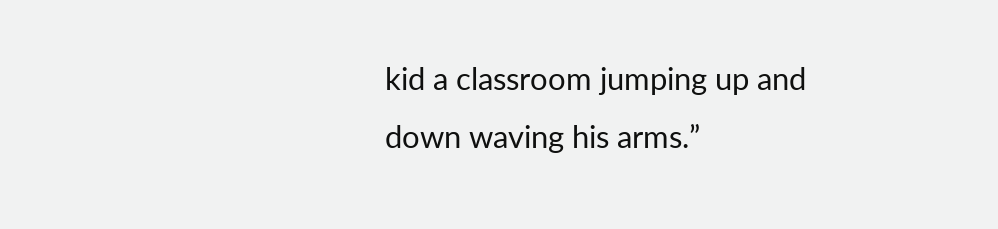kid a classroom jumping up and down waving his arms.”